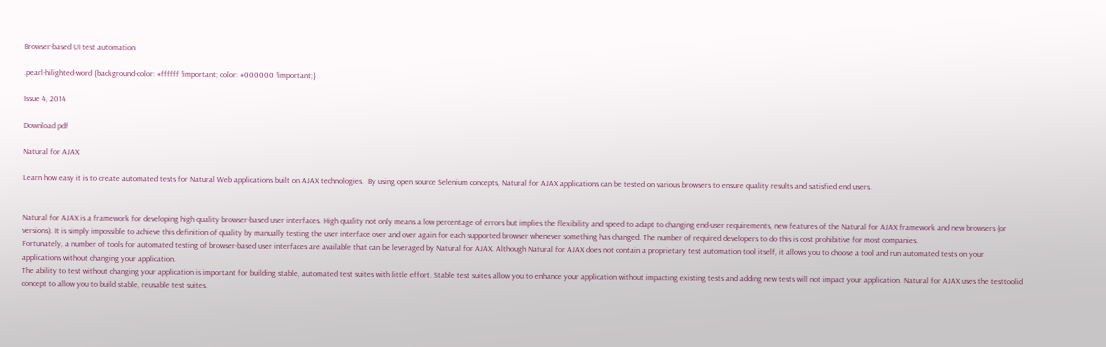Browser-based UI test automation

.pearl-hilighted-word {background-color: #ffffff !important; color: #000000 !important;}

Issue 4, 2014

Download pdf

Natural for AJAX

Learn how easy it is to create automated tests for Natural Web applications built on AJAX technologies.  By using open source Selenium concepts, Natural for AJAX applications can be tested on various browsers to ensure quality results and satisfied end users.


Natural for AJAX is a framework for developing high quality browser-based user interfaces. High quality not only means a low percentage of errors but implies the flexibility and speed to adapt to changing end-user requirements, new features of the Natural for AJAX framework and new browsers (or versions). It is simply impossible to achieve this definition of quality by manually testing the user interface over and over again for each supported browser whenever something has changed. The number of required developers to do this is cost prohibitive for most companies.
Fortunately, a number of tools for automated testing of browser-based user interfaces are available that can be leveraged by Natural for AJAX. Although Natural for AJAX does not contain a proprietary test automation tool itself, it allows you to choose a tool and run automated tests on your applications without changing your application.
The ability to test without changing your application is important for building stable, automated test suites with little effort. Stable test suites allow you to enhance your application without impacting existing tests and adding new tests will not impact your application. Natural for AJAX uses the testtoolid concept to allow you to build stable, reusable test suites.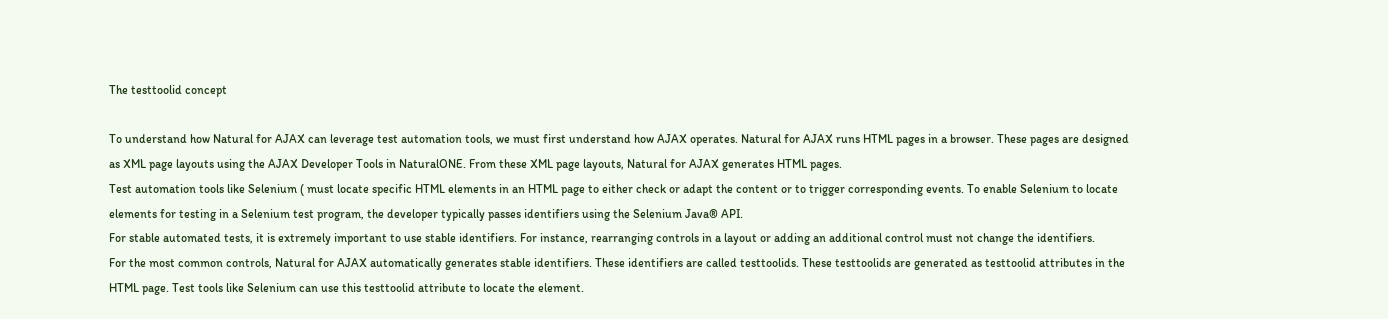The testtoolid concept

To understand how Natural for AJAX can leverage test automation tools, we must first understand how AJAX operates. Natural for AJAX runs HTML pages in a browser. These pages are designed as XML page layouts using the AJAX Developer Tools in NaturalONE. From these XML page layouts, Natural for AJAX generates HTML pages.
Test automation tools like Selenium ( must locate specific HTML elements in an HTML page to either check or adapt the content or to trigger corresponding events. To enable Selenium to locate elements for testing in a Selenium test program, the developer typically passes identifiers using the Selenium Java® API.
For stable automated tests, it is extremely important to use stable identifiers. For instance, rearranging controls in a layout or adding an additional control must not change the identifiers.
For the most common controls, Natural for AJAX automatically generates stable identifiers. These identifiers are called testtoolids. These testtoolids are generated as testtoolid attributes in the HTML page. Test tools like Selenium can use this testtoolid attribute to locate the element.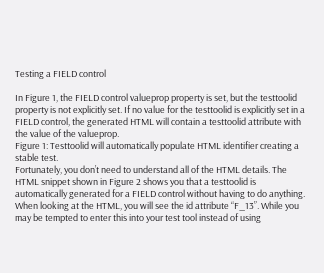Testing a FIELD control

In Figure 1, the FIELD control valueprop property is set, but the testtoolid property is not explicitly set. If no value for the testtoolid is explicitly set in a FIELD control, the generated HTML will contain a testtoolid attribute with the value of the valueprop.
Figure 1: Testtoolid will automatically populate HTML identifier creating a stable test.
Fortunately, you don’t need to understand all of the HTML details. The HTML snippet shown in Figure 2 shows you that a testtoolid is automatically generated for a FIELD control without having to do anything.
When looking at the HTML, you will see the id attribute “F_13”. While you may be tempted to enter this into your test tool instead of using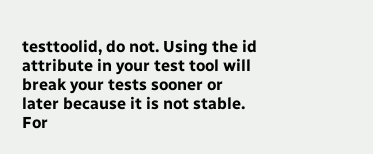testtoolid, do not. Using the id attribute in your test tool will break your tests sooner or later because it is not stable. For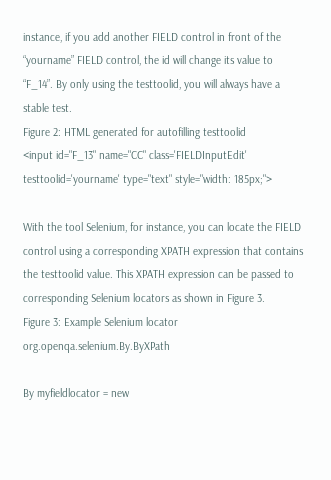instance, if you add another FIELD control in front of the “yourname” FIELD control, the id will change its value to “F_14”. By only using the testtoolid, you will always have a stable test.
Figure 2: HTML generated for autofilling testtoolid
<input id="F_13" name="CC" class='FIELDInputEdit'
testtoolid='yourname' type="text" style="width: 185px;">

With the tool Selenium, for instance, you can locate the FIELD control using a corresponding XPATH expression that contains the testtoolid value. This XPATH expression can be passed to corresponding Selenium locators as shown in Figure 3.
Figure 3: Example Selenium locator org.openqa.selenium.By.ByXPath

By myfieldlocator = new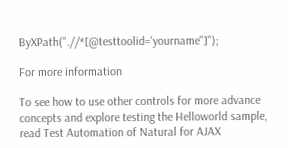ByXPath(".//*[@testtoolid='yourname"]");

For more information

To see how to use other controls for more advance concepts and explore testing the Helloworld sample, read Test Automation of Natural for AJAX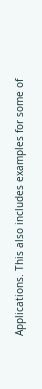Applications. This also includes examples for some of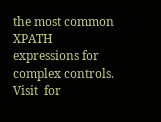the most common XPATH expressions for complex controls.
Visit  for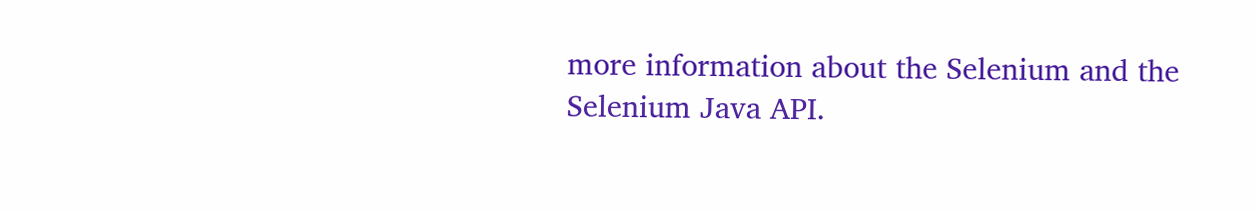more information about the Selenium and the Selenium Java API.